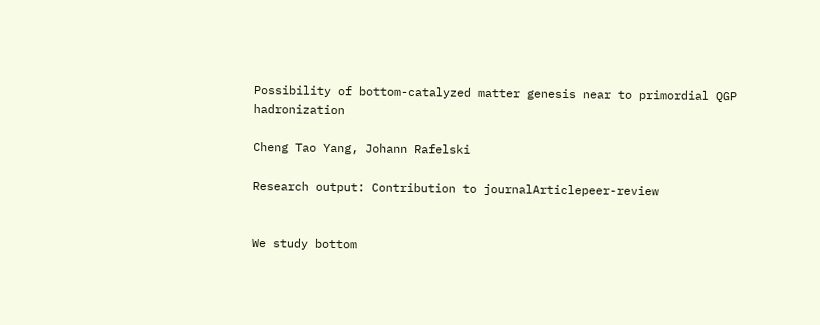Possibility of bottom-catalyzed matter genesis near to primordial QGP hadronization

Cheng Tao Yang, Johann Rafelski

Research output: Contribution to journalArticlepeer-review


We study bottom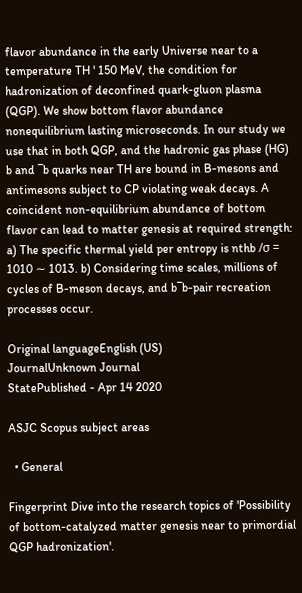flavor abundance in the early Universe near to a temperature TH ' 150 MeV, the condition for hadronization of deconfined quark-gluon plasma (QGP). We show bottom flavor abundance nonequilibrium lasting microseconds. In our study we use that in both QGP, and the hadronic gas phase (HG) b and ¯b quarks near TH are bound in B-mesons and antimesons subject to CP violating weak decays. A coincident non-equilibrium abundance of bottom flavor can lead to matter genesis at required strength: a) The specific thermal yield per entropy is nthb /σ = 1010 ∼ 1013. b) Considering time scales, millions of cycles of B-meson decays, and b¯b-pair recreation processes occur.

Original languageEnglish (US)
JournalUnknown Journal
StatePublished - Apr 14 2020

ASJC Scopus subject areas

  • General

Fingerprint Dive into the research topics of 'Possibility of bottom-catalyzed matter genesis near to primordial QGP hadronization'.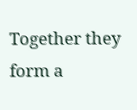Together they form a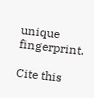unique fingerprint.

Cite this